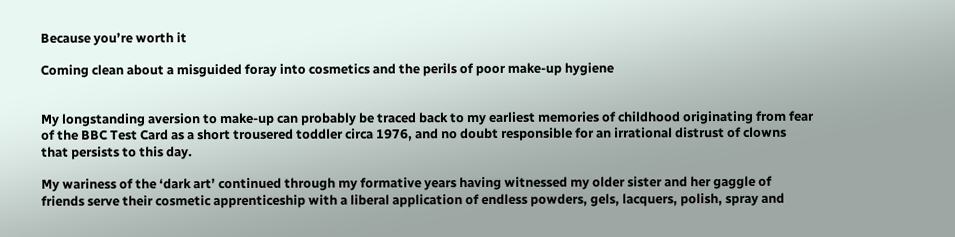Because you’re worth it

Coming clean about a misguided foray into cosmetics and the perils of poor make-up hygiene


My longstanding aversion to make-up can probably be traced back to my earliest memories of childhood originating from fear of the BBC Test Card as a short trousered toddler circa 1976, and no doubt responsible for an irrational distrust of clowns that persists to this day.

My wariness of the ‘dark art’ continued through my formative years having witnessed my older sister and her gaggle of friends serve their cosmetic apprenticeship with a liberal application of endless powders, gels, lacquers, polish, spray and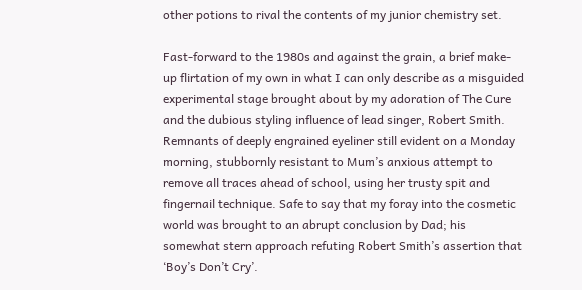other potions to rival the contents of my junior chemistry set.

Fast-forward to the 1980s and against the grain, a brief make-up flirtation of my own in what I can only describe as a misguided experimental stage brought about by my adoration of The Cure and the dubious styling influence of lead singer, Robert Smith. Remnants of deeply engrained eyeliner still evident on a Monday morning, stubbornly resistant to Mum’s anxious attempt to remove all traces ahead of school, using her trusty spit and fingernail technique. Safe to say that my foray into the cosmetic world was brought to an abrupt conclusion by Dad; his somewhat stern approach refuting Robert Smith’s assertion that ‘Boy’s Don’t Cry’.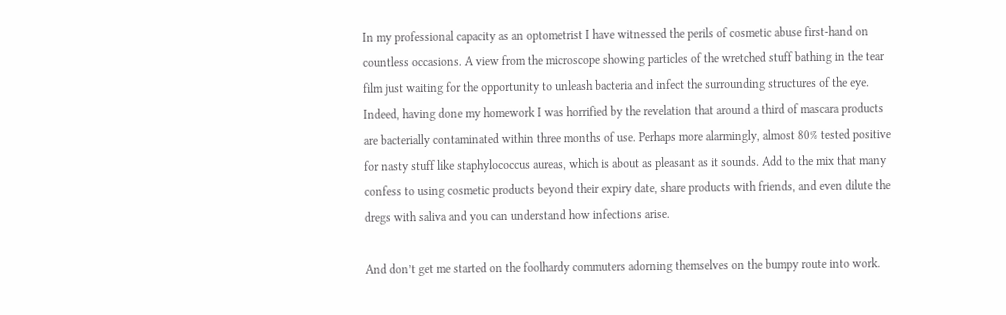In my professional capacity as an optometrist I have witnessed the perils of cosmetic abuse first-hand on countless occasions. A view from the microscope showing particles of the wretched stuff bathing in the tear film just waiting for the opportunity to unleash bacteria and infect the surrounding structures of the eye. Indeed, having done my homework I was horrified by the revelation that around a third of mascara products are bacterially contaminated within three months of use. Perhaps more alarmingly, almost 80% tested positive for nasty stuff like staphylococcus aureas, which is about as pleasant as it sounds. Add to the mix that many confess to using cosmetic products beyond their expiry date, share products with friends, and even dilute the dregs with saliva and you can understand how infections arise.

And don’t get me started on the foolhardy commuters adorning themselves on the bumpy route into work.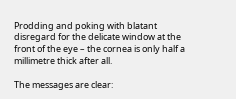Prodding and poking with blatant disregard for the delicate window at the front of the eye – the cornea is only half a millimetre thick after all.

The messages are clear: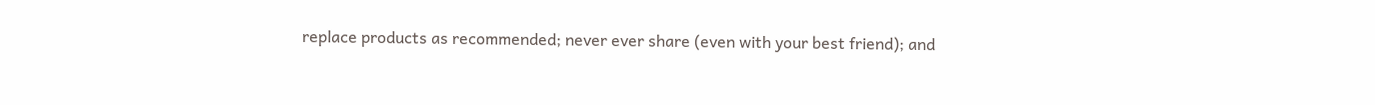replace products as recommended; never ever share (even with your best friend); and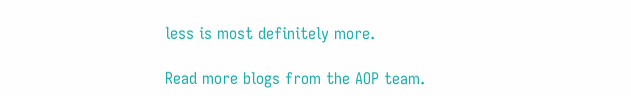less is most definitely more.

Read more blogs from the AOP team.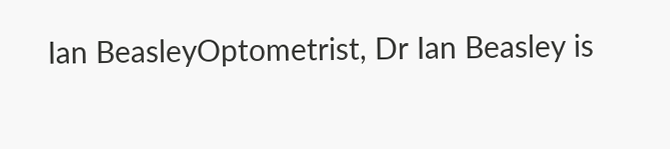Ian BeasleyOptometrist, Dr Ian Beasley is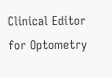Clinical Editor for Optometry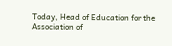Today, Head of Education for the Association of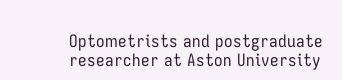Optometrists and postgraduate researcher at Aston University